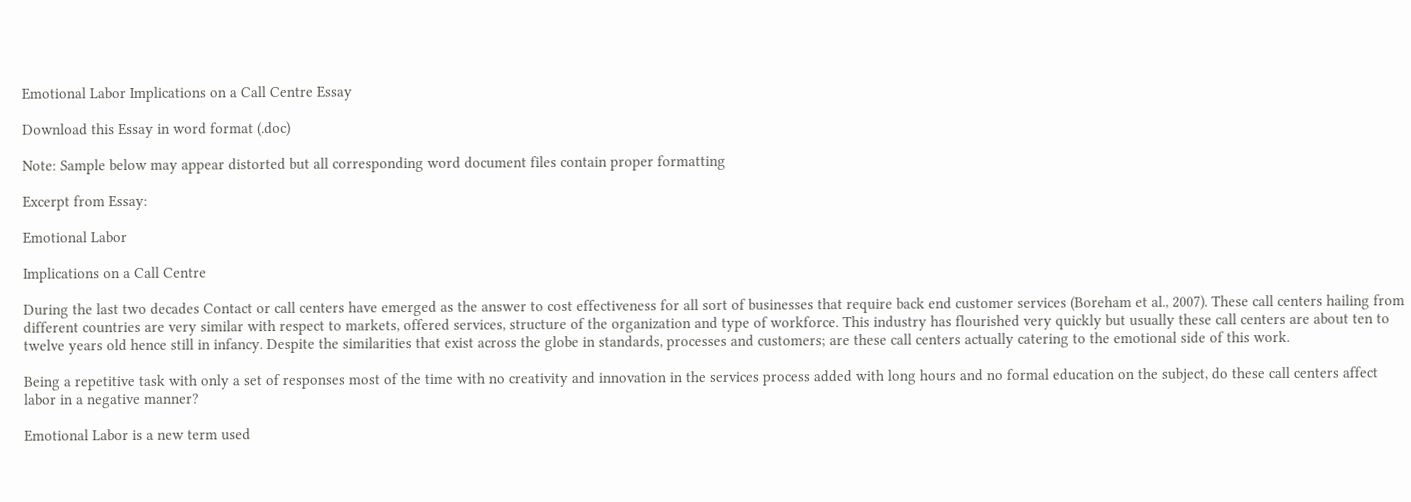Emotional Labor Implications on a Call Centre Essay

Download this Essay in word format (.doc)

Note: Sample below may appear distorted but all corresponding word document files contain proper formatting

Excerpt from Essay:

Emotional Labor

Implications on a Call Centre

During the last two decades Contact or call centers have emerged as the answer to cost effectiveness for all sort of businesses that require back end customer services (Boreham et al., 2007). These call centers hailing from different countries are very similar with respect to markets, offered services, structure of the organization and type of workforce. This industry has flourished very quickly but usually these call centers are about ten to twelve years old hence still in infancy. Despite the similarities that exist across the globe in standards, processes and customers; are these call centers actually catering to the emotional side of this work.

Being a repetitive task with only a set of responses most of the time with no creativity and innovation in the services process added with long hours and no formal education on the subject, do these call centers affect labor in a negative manner?

Emotional Labor is a new term used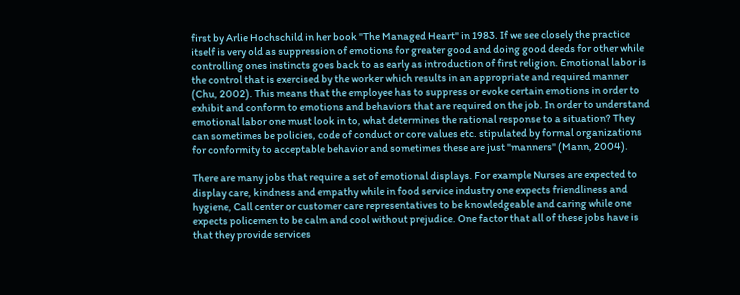first by Arlie Hochschild in her book "The Managed Heart" in 1983. If we see closely the practice itself is very old as suppression of emotions for greater good and doing good deeds for other while controlling ones instincts goes back to as early as introduction of first religion. Emotional labor is the control that is exercised by the worker which results in an appropriate and required manner (Chu, 2002). This means that the employee has to suppress or evoke certain emotions in order to exhibit and conform to emotions and behaviors that are required on the job. In order to understand emotional labor one must look in to, what determines the rational response to a situation? They can sometimes be policies, code of conduct or core values etc. stipulated by formal organizations for conformity to acceptable behavior and sometimes these are just "manners" (Mann, 2004).

There are many jobs that require a set of emotional displays. For example Nurses are expected to display care, kindness and empathy while in food service industry one expects friendliness and hygiene, Call center or customer care representatives to be knowledgeable and caring while one expects policemen to be calm and cool without prejudice. One factor that all of these jobs have is that they provide services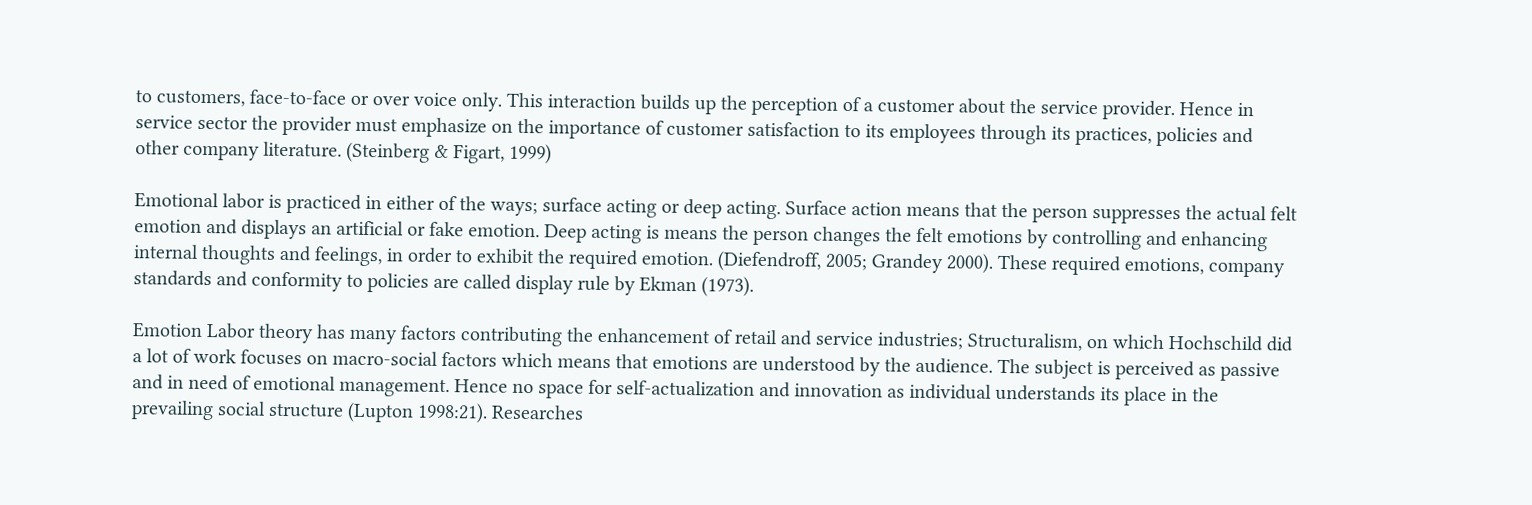to customers, face-to-face or over voice only. This interaction builds up the perception of a customer about the service provider. Hence in service sector the provider must emphasize on the importance of customer satisfaction to its employees through its practices, policies and other company literature. (Steinberg & Figart, 1999)

Emotional labor is practiced in either of the ways; surface acting or deep acting. Surface action means that the person suppresses the actual felt emotion and displays an artificial or fake emotion. Deep acting is means the person changes the felt emotions by controlling and enhancing internal thoughts and feelings, in order to exhibit the required emotion. (Diefendroff, 2005; Grandey 2000). These required emotions, company standards and conformity to policies are called display rule by Ekman (1973).

Emotion Labor theory has many factors contributing the enhancement of retail and service industries; Structuralism, on which Hochschild did a lot of work focuses on macro-social factors which means that emotions are understood by the audience. The subject is perceived as passive and in need of emotional management. Hence no space for self-actualization and innovation as individual understands its place in the prevailing social structure (Lupton 1998:21). Researches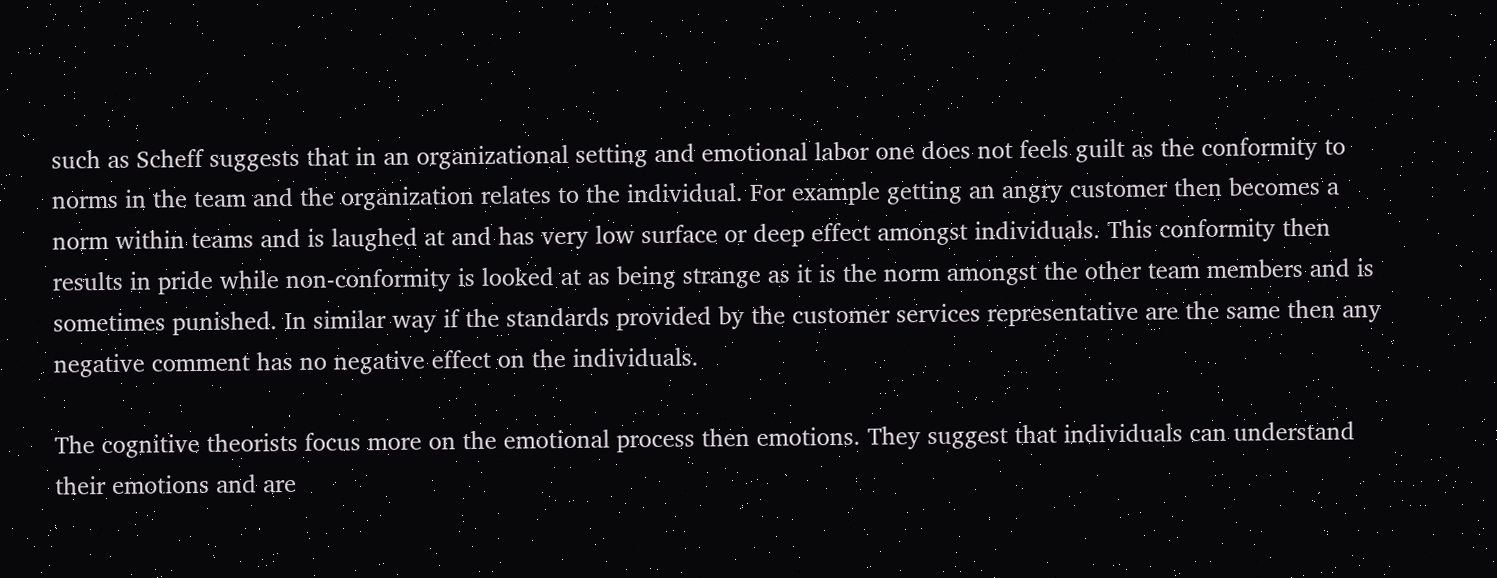such as Scheff suggests that in an organizational setting and emotional labor one does not feels guilt as the conformity to norms in the team and the organization relates to the individual. For example getting an angry customer then becomes a norm within teams and is laughed at and has very low surface or deep effect amongst individuals. This conformity then results in pride while non-conformity is looked at as being strange as it is the norm amongst the other team members and is sometimes punished. In similar way if the standards provided by the customer services representative are the same then any negative comment has no negative effect on the individuals.

The cognitive theorists focus more on the emotional process then emotions. They suggest that individuals can understand their emotions and are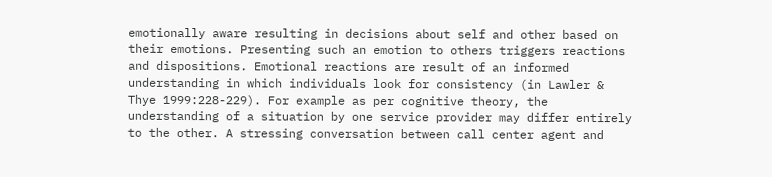emotionally aware resulting in decisions about self and other based on their emotions. Presenting such an emotion to others triggers reactions and dispositions. Emotional reactions are result of an informed understanding in which individuals look for consistency (in Lawler & Thye 1999:228-229). For example as per cognitive theory, the understanding of a situation by one service provider may differ entirely to the other. A stressing conversation between call center agent and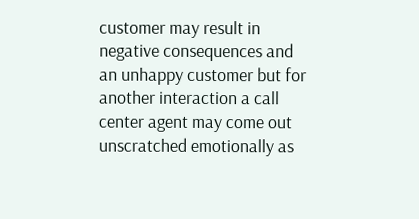customer may result in negative consequences and an unhappy customer but for another interaction a call center agent may come out unscratched emotionally as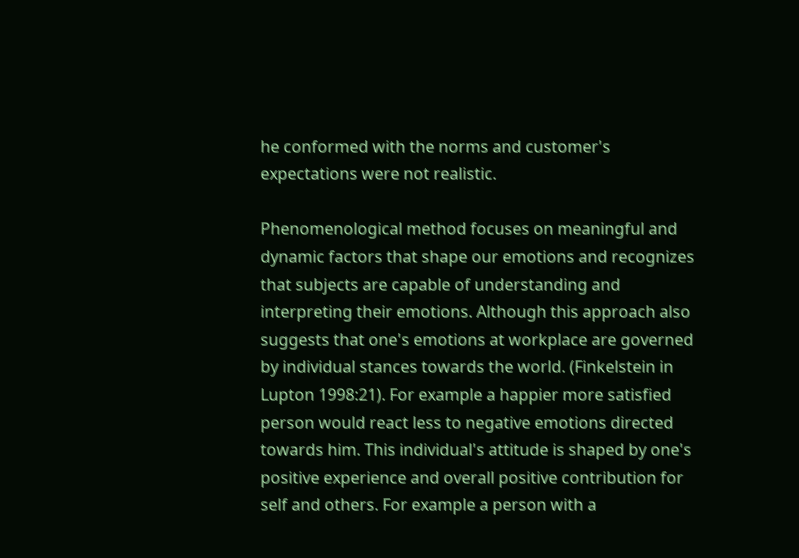he conformed with the norms and customer's expectations were not realistic.

Phenomenological method focuses on meaningful and dynamic factors that shape our emotions and recognizes that subjects are capable of understanding and interpreting their emotions. Although this approach also suggests that one's emotions at workplace are governed by individual stances towards the world. (Finkelstein in Lupton 1998:21). For example a happier more satisfied person would react less to negative emotions directed towards him. This individual's attitude is shaped by one's positive experience and overall positive contribution for self and others. For example a person with a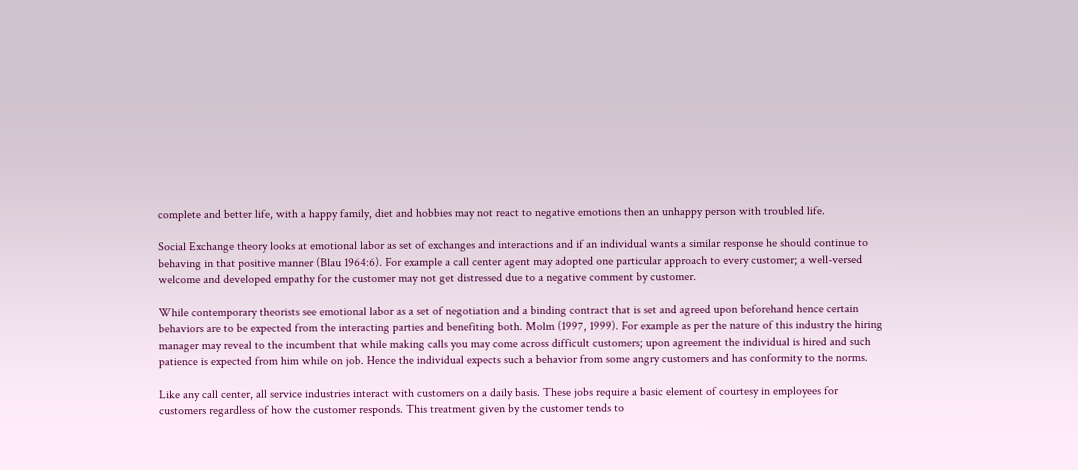complete and better life, with a happy family, diet and hobbies may not react to negative emotions then an unhappy person with troubled life.

Social Exchange theory looks at emotional labor as set of exchanges and interactions and if an individual wants a similar response he should continue to behaving in that positive manner (Blau 1964:6). For example a call center agent may adopted one particular approach to every customer; a well-versed welcome and developed empathy for the customer may not get distressed due to a negative comment by customer.

While contemporary theorists see emotional labor as a set of negotiation and a binding contract that is set and agreed upon beforehand hence certain behaviors are to be expected from the interacting parties and benefiting both. Molm (1997, 1999). For example as per the nature of this industry the hiring manager may reveal to the incumbent that while making calls you may come across difficult customers; upon agreement the individual is hired and such patience is expected from him while on job. Hence the individual expects such a behavior from some angry customers and has conformity to the norms.

Like any call center, all service industries interact with customers on a daily basis. These jobs require a basic element of courtesy in employees for customers regardless of how the customer responds. This treatment given by the customer tends to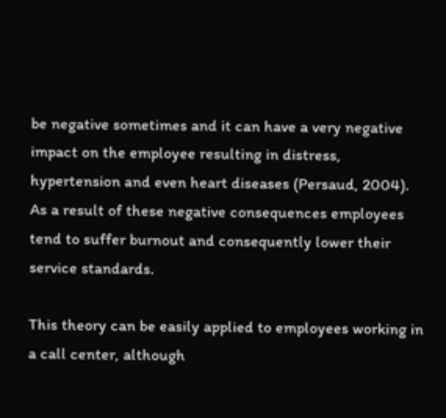be negative sometimes and it can have a very negative impact on the employee resulting in distress, hypertension and even heart diseases (Persaud, 2004). As a result of these negative consequences employees tend to suffer burnout and consequently lower their service standards.

This theory can be easily applied to employees working in a call center, although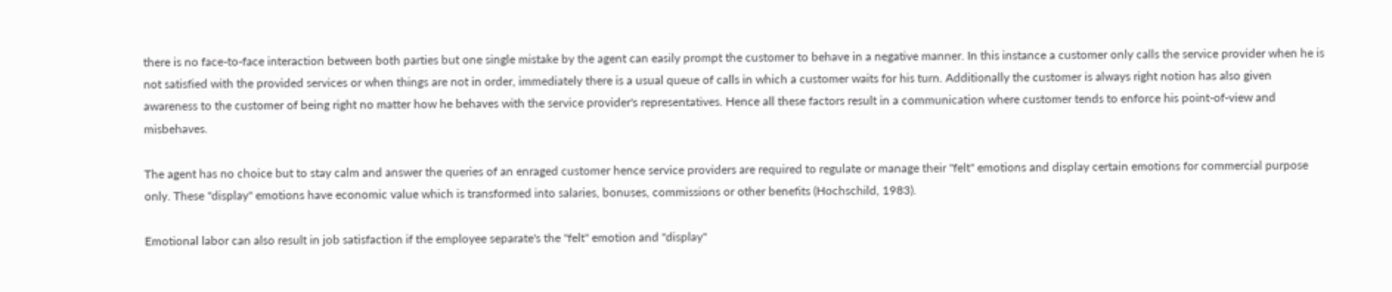there is no face-to-face interaction between both parties but one single mistake by the agent can easily prompt the customer to behave in a negative manner. In this instance a customer only calls the service provider when he is not satisfied with the provided services or when things are not in order, immediately there is a usual queue of calls in which a customer waits for his turn. Additionally the customer is always right notion has also given awareness to the customer of being right no matter how he behaves with the service provider's representatives. Hence all these factors result in a communication where customer tends to enforce his point-of-view and misbehaves.

The agent has no choice but to stay calm and answer the queries of an enraged customer hence service providers are required to regulate or manage their "felt" emotions and display certain emotions for commercial purpose only. These "display" emotions have economic value which is transformed into salaries, bonuses, commissions or other benefits (Hochschild, 1983).

Emotional labor can also result in job satisfaction if the employee separate's the "felt" emotion and "display"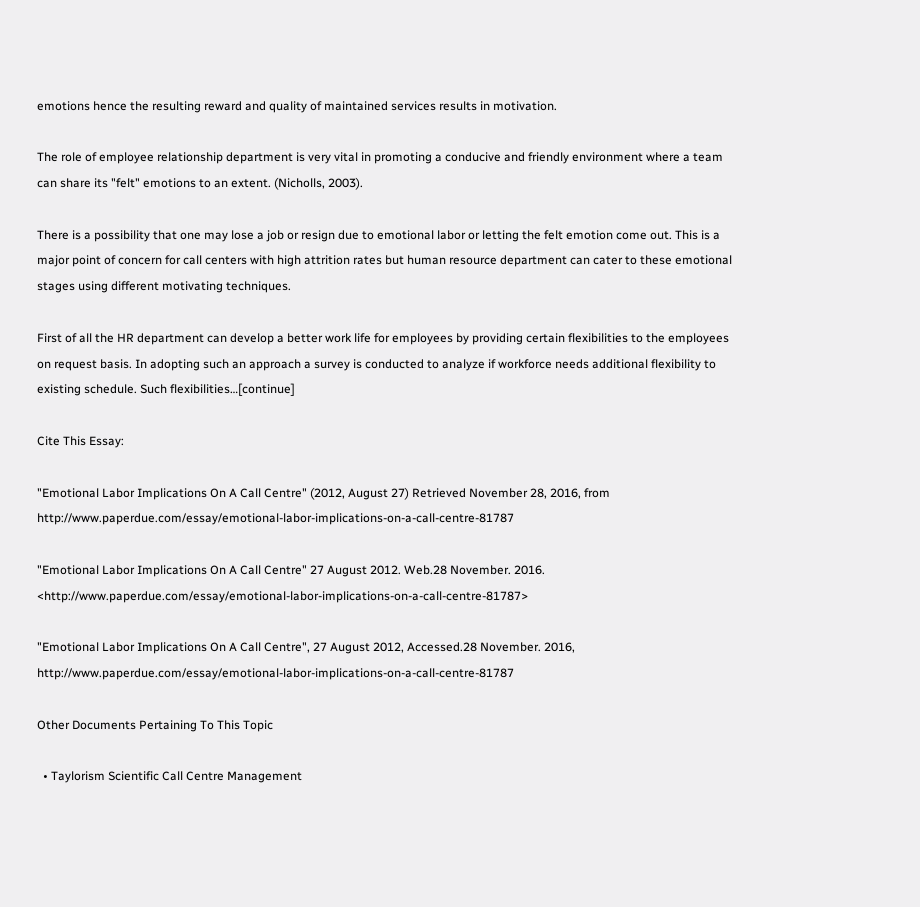emotions hence the resulting reward and quality of maintained services results in motivation.

The role of employee relationship department is very vital in promoting a conducive and friendly environment where a team can share its "felt" emotions to an extent. (Nicholls, 2003).

There is a possibility that one may lose a job or resign due to emotional labor or letting the felt emotion come out. This is a major point of concern for call centers with high attrition rates but human resource department can cater to these emotional stages using different motivating techniques.

First of all the HR department can develop a better work life for employees by providing certain flexibilities to the employees on request basis. In adopting such an approach a survey is conducted to analyze if workforce needs additional flexibility to existing schedule. Such flexibilities…[continue]

Cite This Essay:

"Emotional Labor Implications On A Call Centre" (2012, August 27) Retrieved November 28, 2016, from http://www.paperdue.com/essay/emotional-labor-implications-on-a-call-centre-81787

"Emotional Labor Implications On A Call Centre" 27 August 2012. Web.28 November. 2016. <http://www.paperdue.com/essay/emotional-labor-implications-on-a-call-centre-81787>

"Emotional Labor Implications On A Call Centre", 27 August 2012, Accessed.28 November. 2016, http://www.paperdue.com/essay/emotional-labor-implications-on-a-call-centre-81787

Other Documents Pertaining To This Topic

  • Taylorism Scientific Call Centre Management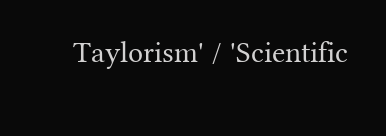Taylorism' / 'Scientific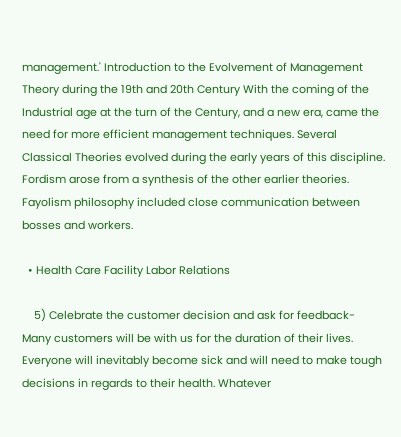management.' Introduction to the Evolvement of Management Theory during the 19th and 20th Century With the coming of the Industrial age at the turn of the Century, and a new era, came the need for more efficient management techniques. Several Classical Theories evolved during the early years of this discipline. Fordism arose from a synthesis of the other earlier theories. Fayolism philosophy included close communication between bosses and workers.

  • Health Care Facility Labor Relations

    5) Celebrate the customer decision and ask for feedback- Many customers will be with us for the duration of their lives. Everyone will inevitably become sick and will need to make tough decisions in regards to their health. Whatever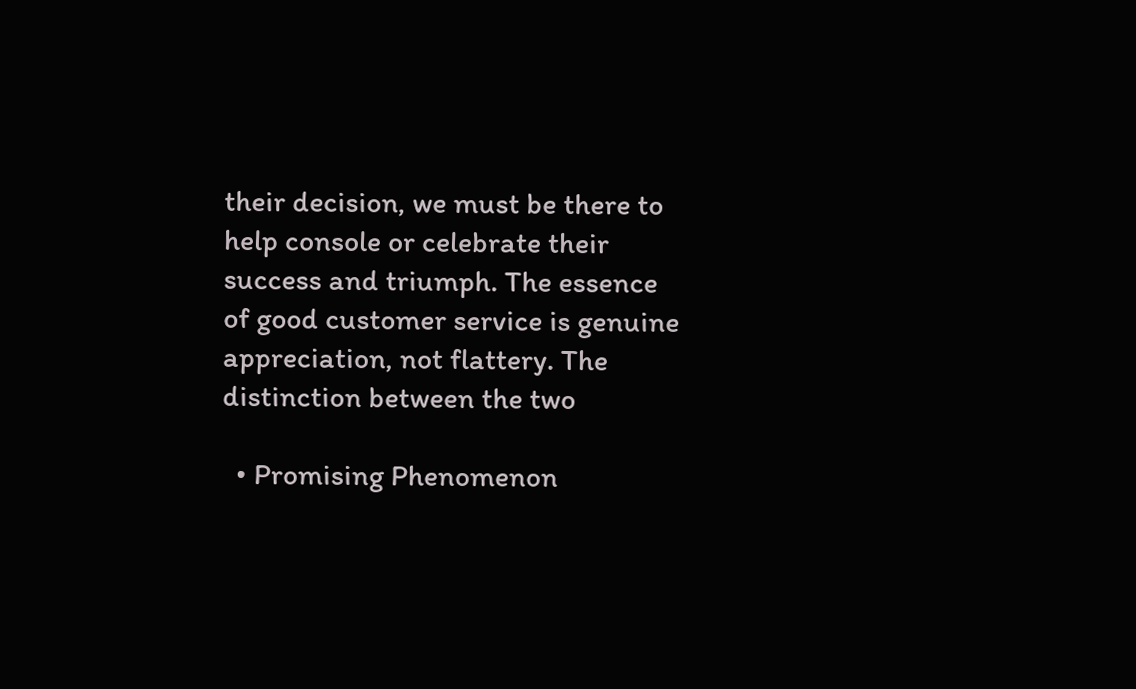their decision, we must be there to help console or celebrate their success and triumph. The essence of good customer service is genuine appreciation, not flattery. The distinction between the two

  • Promising Phenomenon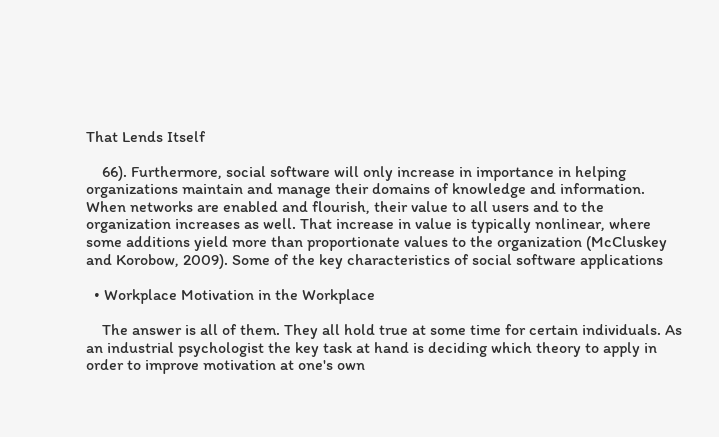That Lends Itself

    66). Furthermore, social software will only increase in importance in helping organizations maintain and manage their domains of knowledge and information. When networks are enabled and flourish, their value to all users and to the organization increases as well. That increase in value is typically nonlinear, where some additions yield more than proportionate values to the organization (McCluskey and Korobow, 2009). Some of the key characteristics of social software applications

  • Workplace Motivation in the Workplace

    The answer is all of them. They all hold true at some time for certain individuals. As an industrial psychologist the key task at hand is deciding which theory to apply in order to improve motivation at one's own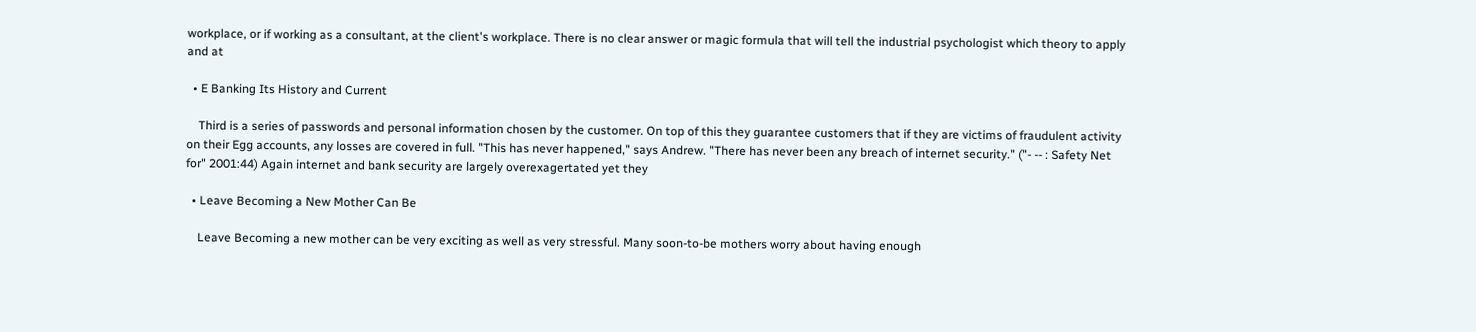workplace, or if working as a consultant, at the client's workplace. There is no clear answer or magic formula that will tell the industrial psychologist which theory to apply and at

  • E Banking Its History and Current

    Third is a series of passwords and personal information chosen by the customer. On top of this they guarantee customers that if they are victims of fraudulent activity on their Egg accounts, any losses are covered in full. "This has never happened," says Andrew. "There has never been any breach of internet security." ("- -- : Safety Net for" 2001:44) Again internet and bank security are largely overexagertated yet they

  • Leave Becoming a New Mother Can Be

    Leave Becoming a new mother can be very exciting as well as very stressful. Many soon-to-be mothers worry about having enough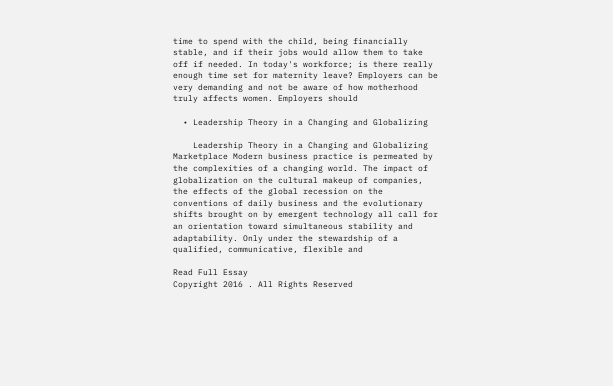time to spend with the child, being financially stable, and if their jobs would allow them to take off if needed. In today's workforce; is there really enough time set for maternity leave? Employers can be very demanding and not be aware of how motherhood truly affects women. Employers should

  • Leadership Theory in a Changing and Globalizing

    Leadership Theory in a Changing and Globalizing Marketplace Modern business practice is permeated by the complexities of a changing world. The impact of globalization on the cultural makeup of companies, the effects of the global recession on the conventions of daily business and the evolutionary shifts brought on by emergent technology all call for an orientation toward simultaneous stability and adaptability. Only under the stewardship of a qualified, communicative, flexible and

Read Full Essay
Copyright 2016 . All Rights Reserved